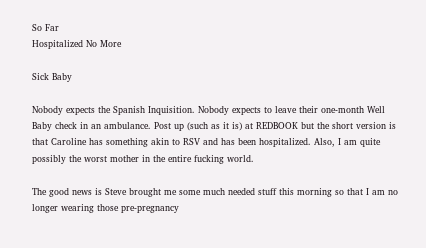So Far
Hospitalized No More

Sick Baby

Nobody expects the Spanish Inquisition. Nobody expects to leave their one-month Well Baby check in an ambulance. Post up (such as it is) at REDBOOK but the short version is that Caroline has something akin to RSV and has been hospitalized. Also, I am quite possibly the worst mother in the entire fucking world.

The good news is Steve brought me some much needed stuff this morning so that I am no longer wearing those pre-pregnancy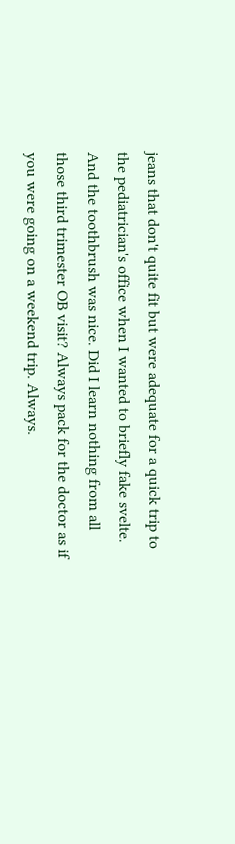jeans that don't quite fit but were adequate for a quick trip to the pediatrician's office when I wanted to briefly fake svelte. And the toothbrush was nice. Did I learn nothing from all those third trimester OB visit? Always pack for the doctor as if you were going on a weekend trip. Always.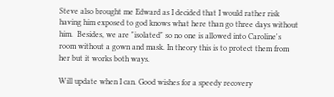Steve also brought me Edward as I decided that I would rather risk having him exposed to god knows what here than go three days without him.  Besides, we are "isolated" so no one is allowed into Caroline's room without a gown and mask. In theory this is to protect them from her but it works both ways.

Will update when I can. Good wishes for a speedy recovery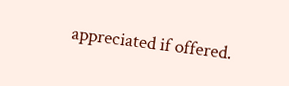appreciated if offered.